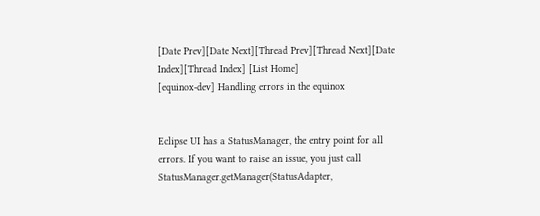[Date Prev][Date Next][Thread Prev][Thread Next][Date Index][Thread Index] [List Home]
[equinox-dev] Handling errors in the equinox


Eclipse UI has a StatusManager, the entry point for all errors. If you want to raise an issue, you just call StatusManager.getManager(StatusAdapter,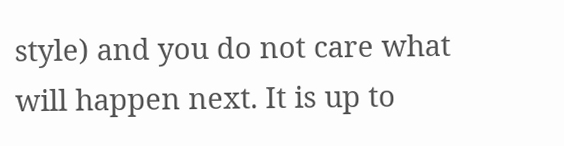style) and you do not care what will happen next. It is up to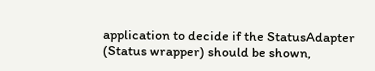application to decide if the StatusAdapter (Status wrapper) should be shown,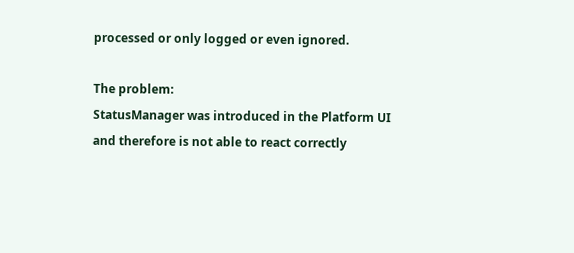processed or only logged or even ignored.

The problem:
StatusManager was introduced in the Platform UI and therefore is not able to react correctly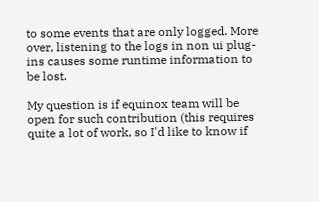to some events that are only logged. More over, listening to the logs in non ui plug-ins causes some runtime information to be lost.

My question is if equinox team will be open for such contribution (this requires quite a lot of work, so I'd like to know if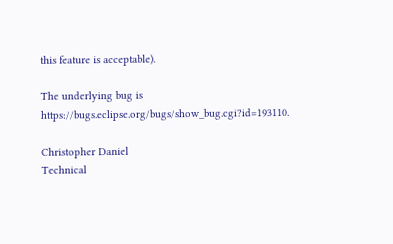this feature is acceptable).

The underlying bug is https://bugs.eclipse.org/bugs/show_bug.cgi?id=193110.

Christopher Daniel
Technical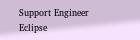Support Engineer
Eclipse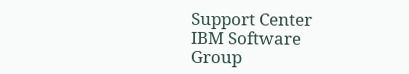Support Center
IBM Software Group